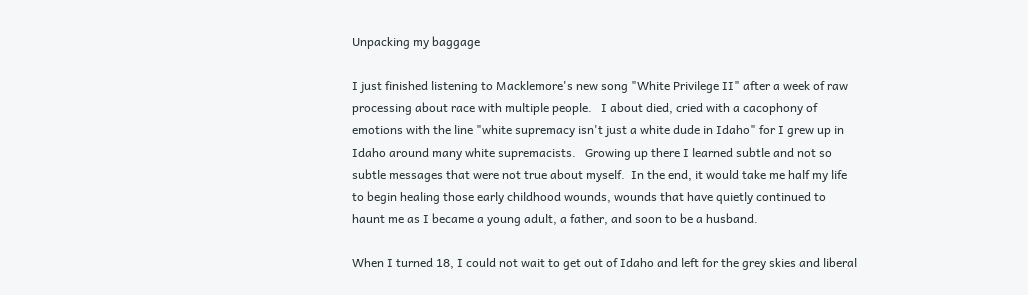Unpacking my baggage

I just finished listening to Macklemore's new song "White Privilege II" after a week of raw processing about race with multiple people.   I about died, cried with a cacophony of emotions with the line "white supremacy isn't just a white dude in Idaho" for I grew up in Idaho around many white supremacists.   Growing up there I learned subtle and not so subtle messages that were not true about myself.  In the end, it would take me half my life to begin healing those early childhood wounds, wounds that have quietly continued to haunt me as I became a young adult, a father, and soon to be a husband.

When I turned 18, I could not wait to get out of Idaho and left for the grey skies and liberal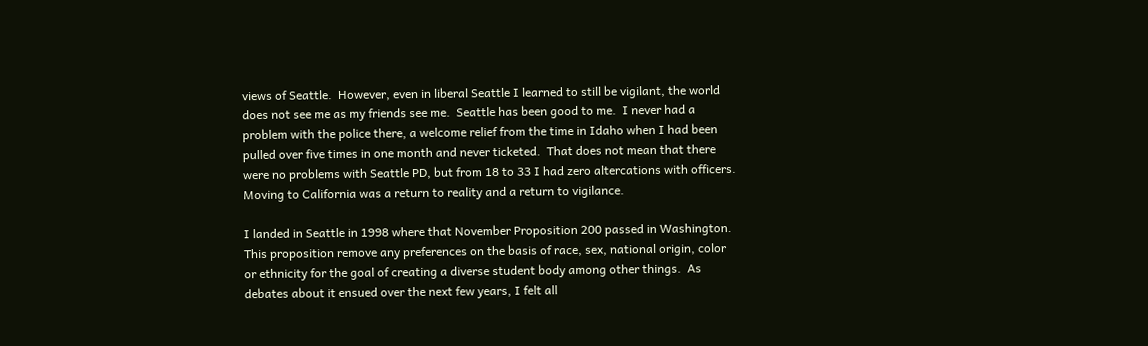views of Seattle.  However, even in liberal Seattle I learned to still be vigilant, the world does not see me as my friends see me.  Seattle has been good to me.  I never had a problem with the police there, a welcome relief from the time in Idaho when I had been pulled over five times in one month and never ticketed.  That does not mean that there were no problems with Seattle PD, but from 18 to 33 I had zero altercations with officers.  Moving to California was a return to reality and a return to vigilance.

I landed in Seattle in 1998 where that November Proposition 200 passed in Washington. This proposition remove any preferences on the basis of race, sex, national origin, color or ethnicity for the goal of creating a diverse student body among other things.  As debates about it ensued over the next few years, I felt all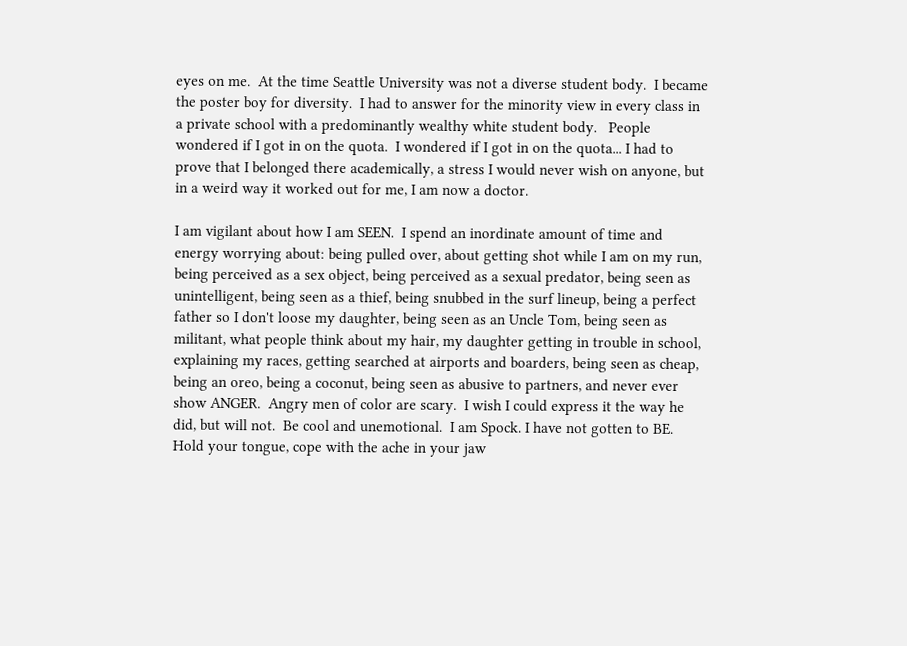eyes on me.  At the time Seattle University was not a diverse student body.  I became the poster boy for diversity.  I had to answer for the minority view in every class in a private school with a predominantly wealthy white student body.   People wondered if I got in on the quota.  I wondered if I got in on the quota... I had to prove that I belonged there academically, a stress I would never wish on anyone, but in a weird way it worked out for me, I am now a doctor.

I am vigilant about how I am SEEN.  I spend an inordinate amount of time and energy worrying about: being pulled over, about getting shot while I am on my run, being perceived as a sex object, being perceived as a sexual predator, being seen as unintelligent, being seen as a thief, being snubbed in the surf lineup, being a perfect father so I don't loose my daughter, being seen as an Uncle Tom, being seen as militant, what people think about my hair, my daughter getting in trouble in school, explaining my races, getting searched at airports and boarders, being seen as cheap, being an oreo, being a coconut, being seen as abusive to partners, and never ever show ANGER.  Angry men of color are scary.  I wish I could express it the way he did, but will not.  Be cool and unemotional.  I am Spock. I have not gotten to BE.  Hold your tongue, cope with the ache in your jaw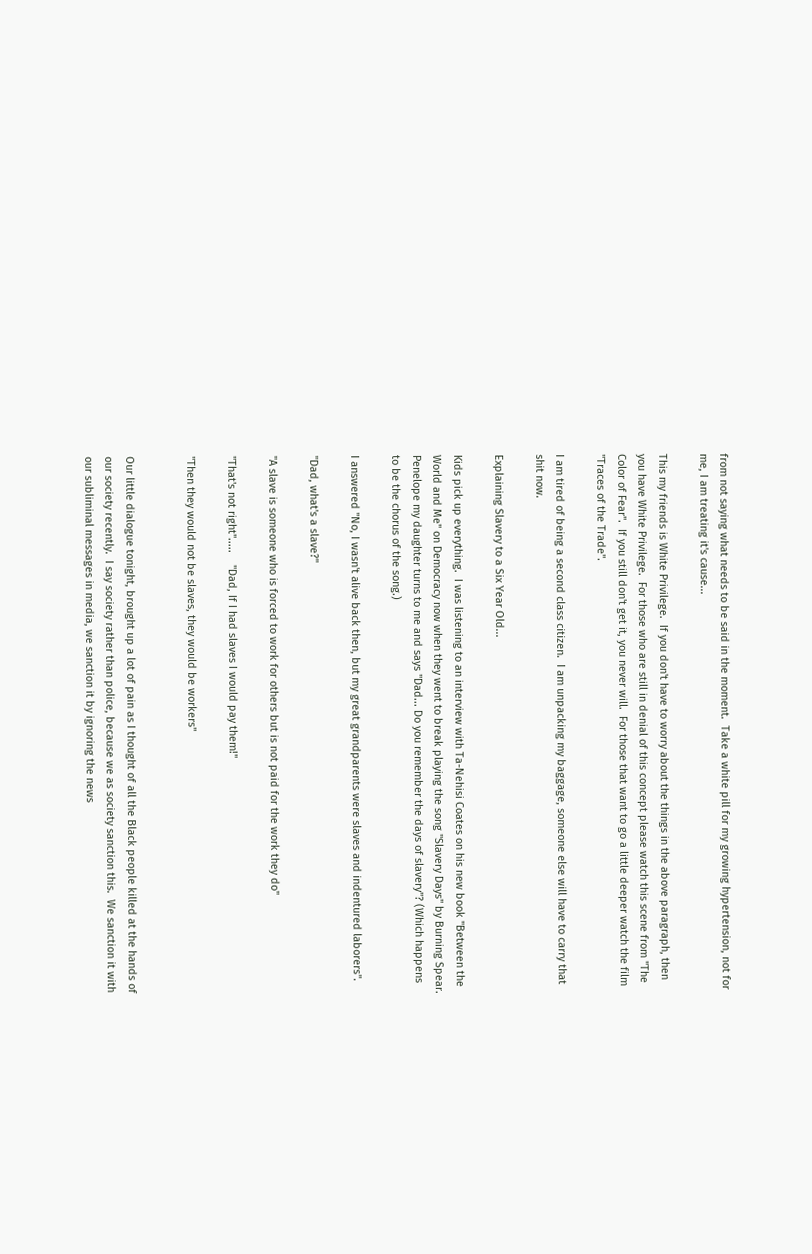from not saying what needs to be said in the moment.  Take a white pill for my growing hypertension, not for me, I am treating it's cause...

This my friends is White Privilege.  If you don't have to worry about the things in the above paragraph, then you have White Privilege.  For those who are still in denial of this concept please watch this scene from "The Color of Fear".  If you still don't get it, you never will.  For those that want to go a little deeper watch the film "Traces of the Trade".

I am tired of being a second class citizen.  I am unpacking my baggage, someone else will have to carry that shit now.

Explaining Slavery to a Six Year Old...

Kids pick up everything.  I was listening to an interview with Ta-Nehisi Coates on his new book "Between the World and Me" on Democracy now when they went to break playing the song "Slavery Days" by Burning Spear.  Penelope my daughter turns to me and says "Dad... Do you remember the days of slavery"? (Which happens to be the chorus of the song.)

I answered "No, I wasn't alive back then, but my great grandparents were slaves and indentured laborers".

"Dad, what's a slave?"

"A slave is someone who is forced to work for others but is not paid for the work they do"

"That's not right".....    "Dad, If I had slaves I would pay them!"

"Then they would not be slaves, they would be workers"


Our little dialogue tonight, brought up a lot of pain as I thought of all the Black people killed at the hands of our society recently.  I say society rather than police, because we as society sanction this.  We sanction it with our subliminal messages in media, we sanction it by ignoring the news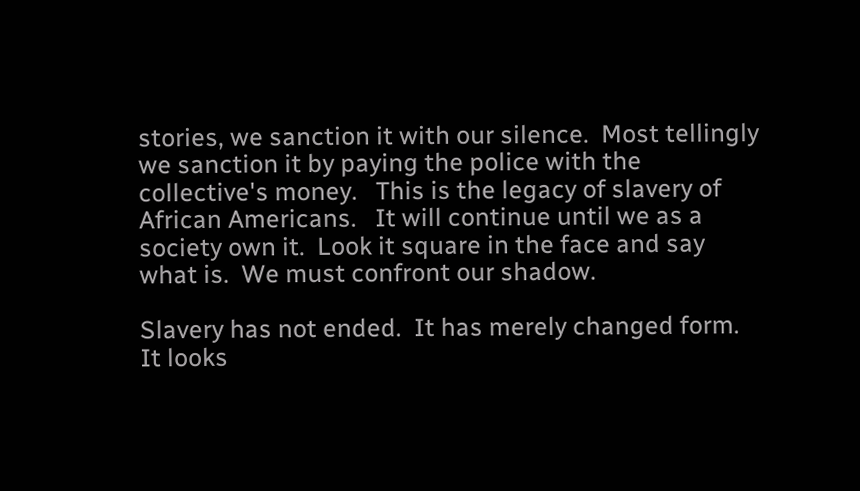stories, we sanction it with our silence.  Most tellingly we sanction it by paying the police with the collective's money.   This is the legacy of slavery of African Americans.   It will continue until we as a society own it.  Look it square in the face and say what is.  We must confront our shadow.

Slavery has not ended.  It has merely changed form.  It looks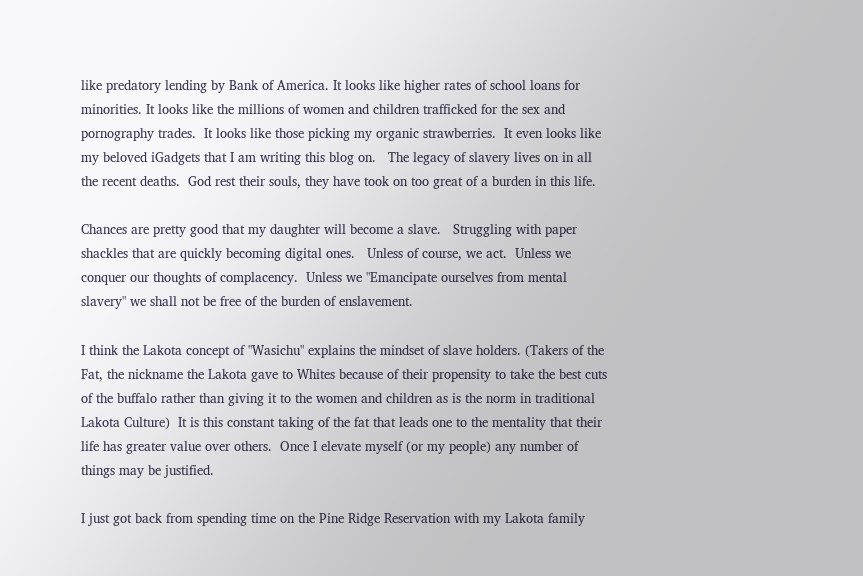like predatory lending by Bank of America. It looks like higher rates of school loans for minorities. It looks like the millions of women and children trafficked for the sex and pornography trades.  It looks like those picking my organic strawberries.  It even looks like my beloved iGadgets that I am writing this blog on.   The legacy of slavery lives on in all the recent deaths.  God rest their souls, they have took on too great of a burden in this life.

Chances are pretty good that my daughter will become a slave.   Struggling with paper shackles that are quickly becoming digital ones.   Unless of course, we act.  Unless we conquer our thoughts of complacency.  Unless we "Emancipate ourselves from mental slavery" we shall not be free of the burden of enslavement.

I think the Lakota concept of "Wasichu" explains the mindset of slave holders. (Takers of the Fat, the nickname the Lakota gave to Whites because of their propensity to take the best cuts of the buffalo rather than giving it to the women and children as is the norm in traditional Lakota Culture)  It is this constant taking of the fat that leads one to the mentality that their life has greater value over others.  Once I elevate myself (or my people) any number of things may be justified.

I just got back from spending time on the Pine Ridge Reservation with my Lakota family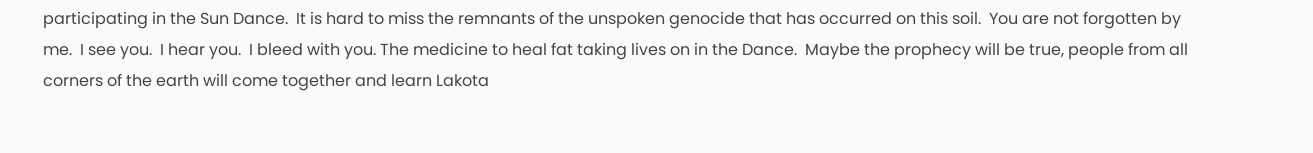participating in the Sun Dance.  It is hard to miss the remnants of the unspoken genocide that has occurred on this soil.  You are not forgotten by me.  I see you.  I hear you.  I bleed with you. The medicine to heal fat taking lives on in the Dance.  Maybe the prophecy will be true, people from all corners of the earth will come together and learn Lakota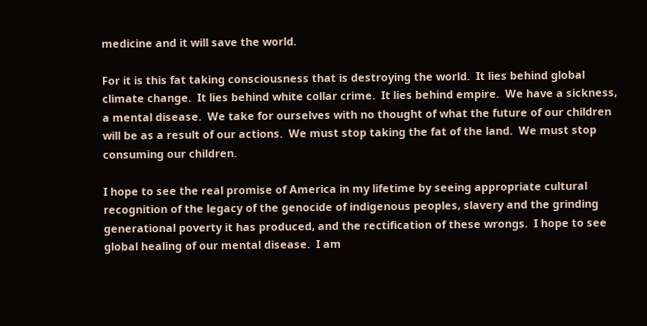medicine and it will save the world.

For it is this fat taking consciousness that is destroying the world.  It lies behind global climate change.  It lies behind white collar crime.  It lies behind empire.  We have a sickness, a mental disease.  We take for ourselves with no thought of what the future of our children will be as a result of our actions.  We must stop taking the fat of the land.  We must stop consuming our children.

I hope to see the real promise of America in my lifetime by seeing appropriate cultural recognition of the legacy of the genocide of indigenous peoples, slavery and the grinding generational poverty it has produced, and the rectification of these wrongs.  I hope to see global healing of our mental disease.  I am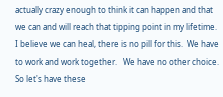actually crazy enough to think it can happen and that we can and will reach that tipping point in my lifetime.  I believe we can heal, there is no pill for this.  We have to work and work together.   We have no other choice.  So let's have these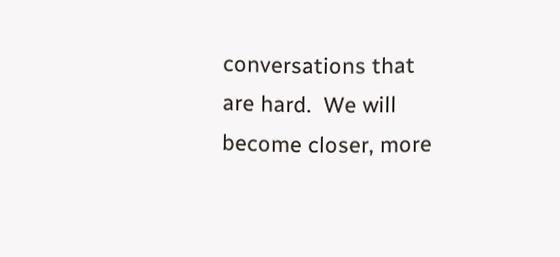conversations that are hard.  We will become closer, more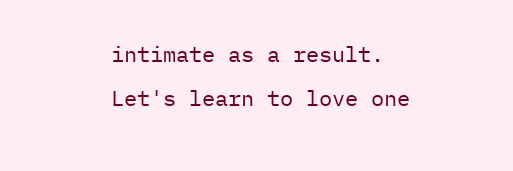intimate as a result.  Let's learn to love one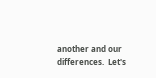another and our differences.  Let's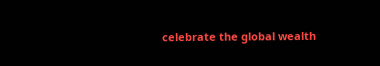celebrate the global wealth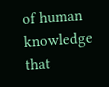of human knowledge that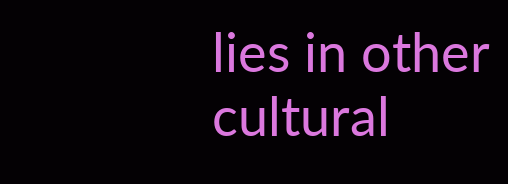lies in other cultural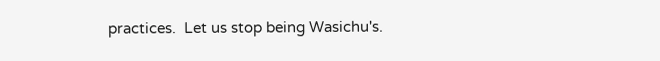practices.  Let us stop being Wasichu's.